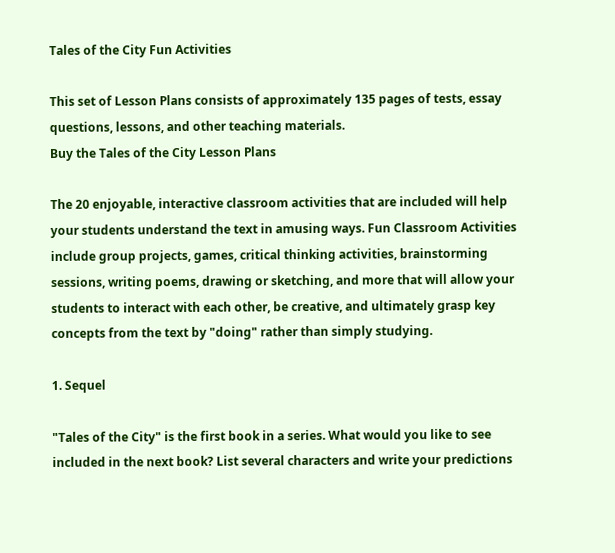Tales of the City Fun Activities

This set of Lesson Plans consists of approximately 135 pages of tests, essay questions, lessons, and other teaching materials.
Buy the Tales of the City Lesson Plans

The 20 enjoyable, interactive classroom activities that are included will help your students understand the text in amusing ways. Fun Classroom Activities include group projects, games, critical thinking activities, brainstorming sessions, writing poems, drawing or sketching, and more that will allow your students to interact with each other, be creative, and ultimately grasp key concepts from the text by "doing" rather than simply studying.

1. Sequel

"Tales of the City" is the first book in a series. What would you like to see included in the next book? List several characters and write your predictions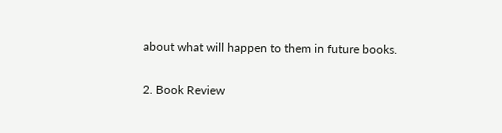about what will happen to them in future books.

2. Book Review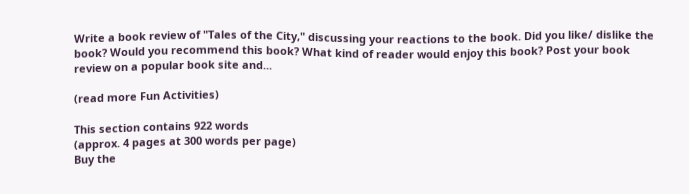Write a book review of "Tales of the City," discussing your reactions to the book. Did you like/ dislike the book? Would you recommend this book? What kind of reader would enjoy this book? Post your book review on a popular book site and...

(read more Fun Activities)

This section contains 922 words
(approx. 4 pages at 300 words per page)
Buy the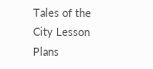Tales of the City Lesson Plans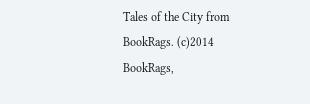Tales of the City from BookRags. (c)2014 BookRags,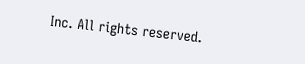Inc. All rights reserved.